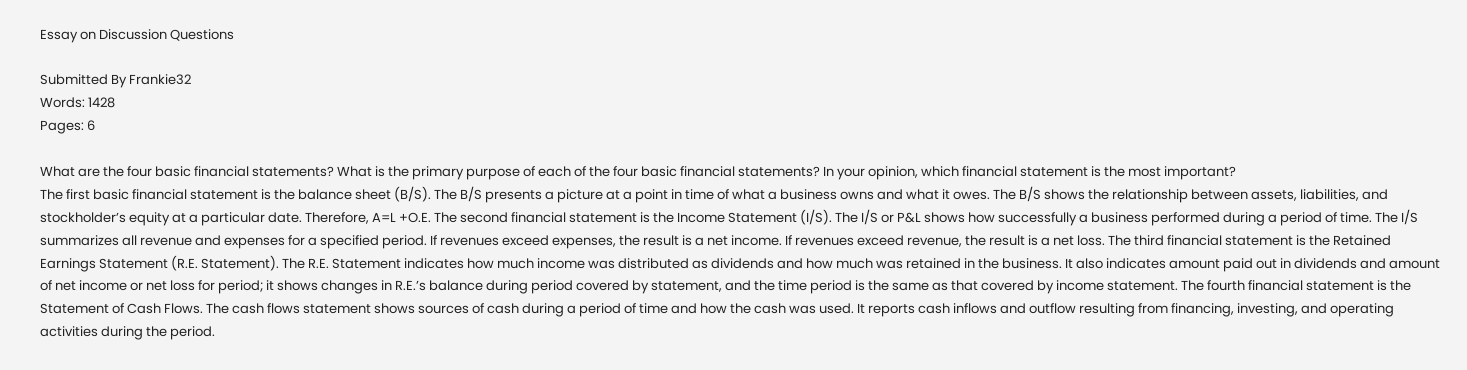Essay on Discussion Questions

Submitted By Frankie32
Words: 1428
Pages: 6

What are the four basic financial statements? What is the primary purpose of each of the four basic financial statements? In your opinion, which financial statement is the most important?
The first basic financial statement is the balance sheet (B/S). The B/S presents a picture at a point in time of what a business owns and what it owes. The B/S shows the relationship between assets, liabilities, and stockholder’s equity at a particular date. Therefore, A=L +O.E. The second financial statement is the Income Statement (I/S). The I/S or P&L shows how successfully a business performed during a period of time. The I/S summarizes all revenue and expenses for a specified period. If revenues exceed expenses, the result is a net income. If revenues exceed revenue, the result is a net loss. The third financial statement is the Retained Earnings Statement (R.E. Statement). The R.E. Statement indicates how much income was distributed as dividends and how much was retained in the business. It also indicates amount paid out in dividends and amount of net income or net loss for period; it shows changes in R.E.’s balance during period covered by statement, and the time period is the same as that covered by income statement. The fourth financial statement is the Statement of Cash Flows. The cash flows statement shows sources of cash during a period of time and how the cash was used. It reports cash inflows and outflow resulting from financing, investing, and operating activities during the period.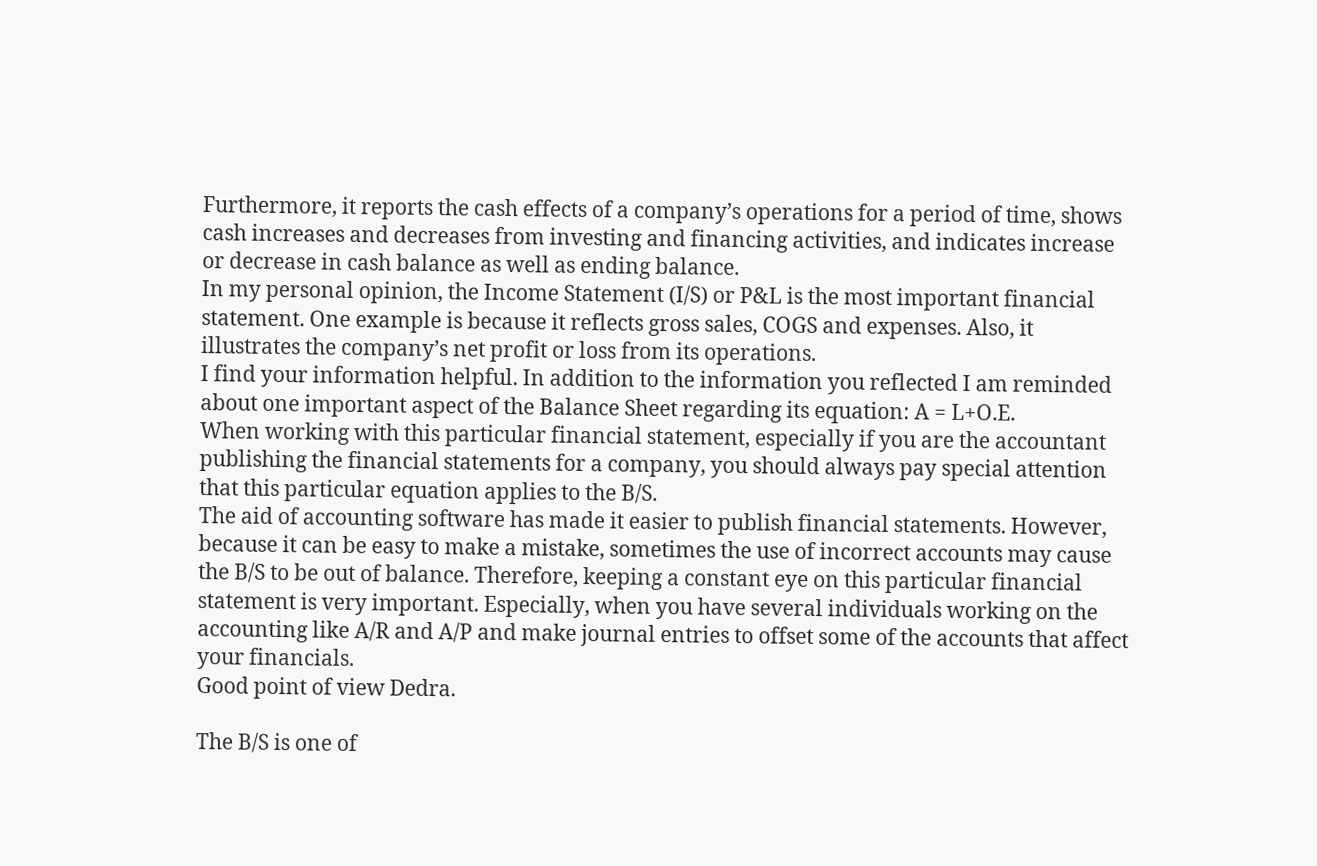Furthermore, it reports the cash effects of a company’s operations for a period of time, shows cash increases and decreases from investing and financing activities, and indicates increase or decrease in cash balance as well as ending balance.
In my personal opinion, the Income Statement (I/S) or P&L is the most important financial statement. One example is because it reflects gross sales, COGS and expenses. Also, it illustrates the company’s net profit or loss from its operations.
I find your information helpful. In addition to the information you reflected I am reminded about one important aspect of the Balance Sheet regarding its equation: A = L+O.E.
When working with this particular financial statement, especially if you are the accountant publishing the financial statements for a company, you should always pay special attention that this particular equation applies to the B/S.
The aid of accounting software has made it easier to publish financial statements. However, because it can be easy to make a mistake, sometimes the use of incorrect accounts may cause the B/S to be out of balance. Therefore, keeping a constant eye on this particular financial statement is very important. Especially, when you have several individuals working on the accounting like A/R and A/P and make journal entries to offset some of the accounts that affect your financials.
Good point of view Dedra.

The B/S is one of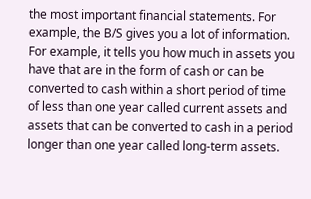the most important financial statements. For example, the B/S gives you a lot of information. For example, it tells you how much in assets you have that are in the form of cash or can be converted to cash within a short period of time of less than one year called current assets and assets that can be converted to cash in a period longer than one year called long-term assets.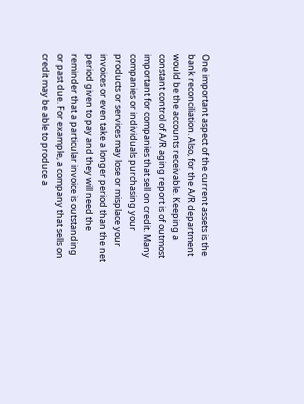One important aspect of the current assets is the bank reconciliation. Also, for the A/R department would be the accounts receivable. Keeping a constant control of A/R aging report is of outmost important for companies that sell on credit. Many companies or individuals purchasing your products or services may lose or misplace your invoices or even take a longer period than the net period given to pay and they will need the reminder that a particular invoice is outstanding or past due. For example, a company that sells on credit may be able to produce a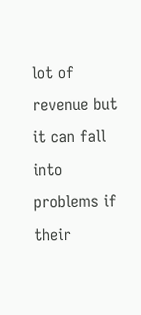lot of revenue but it can fall into problems if their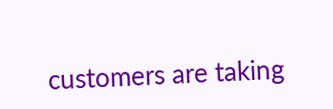customers are taking